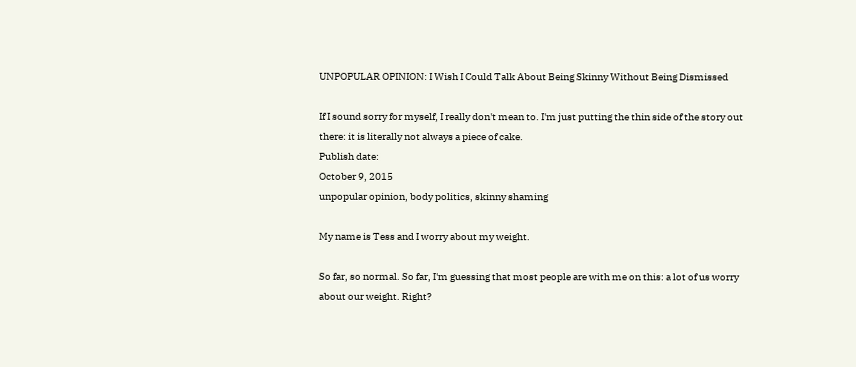UNPOPULAR OPINION: I Wish I Could Talk About Being Skinny Without Being Dismissed

If I sound sorry for myself, I really don't mean to. I'm just putting the thin side of the story out there: it is literally not always a piece of cake.
Publish date:
October 9, 2015
unpopular opinion, body politics, skinny shaming

My name is Tess and I worry about my weight.

So far, so normal. So far, I'm guessing that most people are with me on this: a lot of us worry about our weight. Right?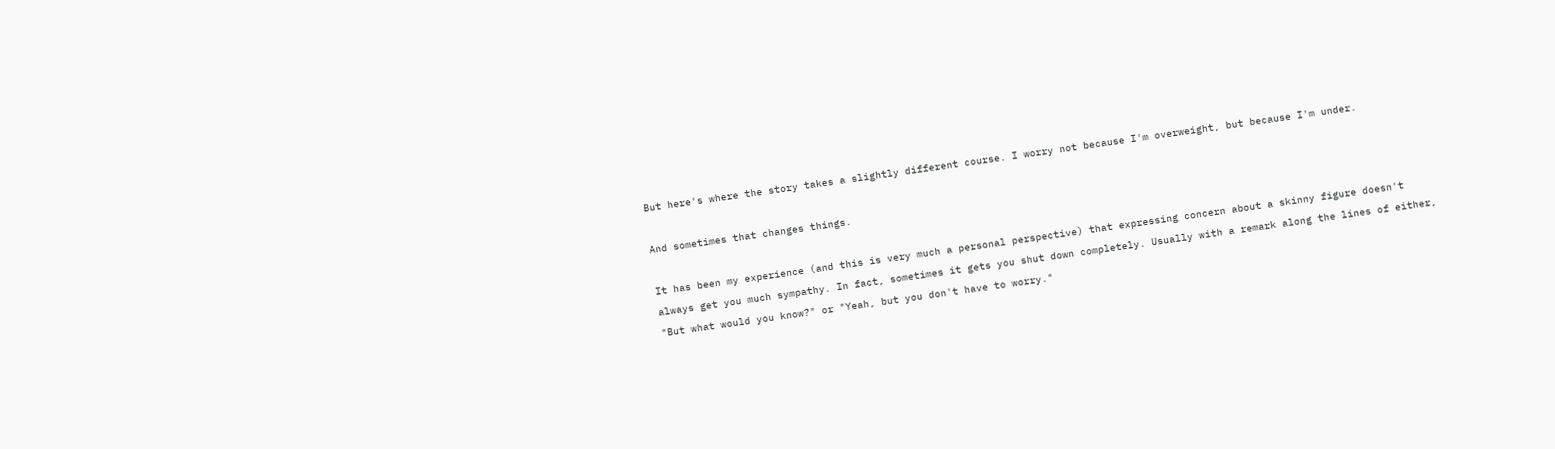But here's where the story takes a slightly different course. I worry not because I'm overweight, but because I'm under.

And sometimes that changes things.

It has been my experience (and this is very much a personal perspective) that expressing concern about a skinny figure doesn't always get you much sympathy. In fact, sometimes it gets you shut down completely. Usually with a remark along the lines of either, "But what would you know?" or "Yeah, but you don't have to worry."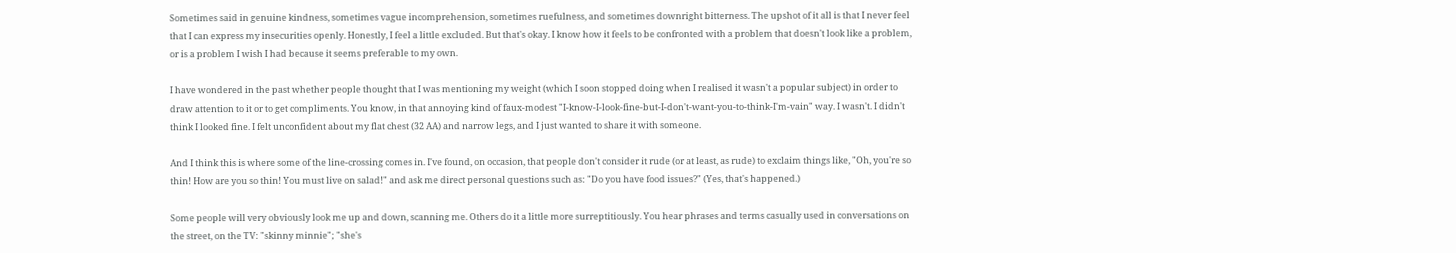Sometimes said in genuine kindness, sometimes vague incomprehension, sometimes ruefulness, and sometimes downright bitterness. The upshot of it all is that I never feel that I can express my insecurities openly. Honestly, I feel a little excluded. But that's okay. I know how it feels to be confronted with a problem that doesn't look like a problem, or is a problem I wish I had because it seems preferable to my own.

I have wondered in the past whether people thought that I was mentioning my weight (which I soon stopped doing when I realised it wasn't a popular subject) in order to draw attention to it or to get compliments. You know, in that annoying kind of faux-modest "I-know-I-look-fine-but-I-don't-want-you-to-think-I'm-vain" way. I wasn't. I didn't think I looked fine. I felt unconfident about my flat chest (32 AA) and narrow legs, and I just wanted to share it with someone.

And I think this is where some of the line-crossing comes in. I've found, on occasion, that people don't consider it rude (or at least, as rude) to exclaim things like, "Oh, you're so thin! How are you so thin! You must live on salad!" and ask me direct personal questions such as: "Do you have food issues?" (Yes, that's happened.)

Some people will very obviously look me up and down, scanning me. Others do it a little more surreptitiously. You hear phrases and terms casually used in conversations on the street, on the TV: "skinny minnie"; "she's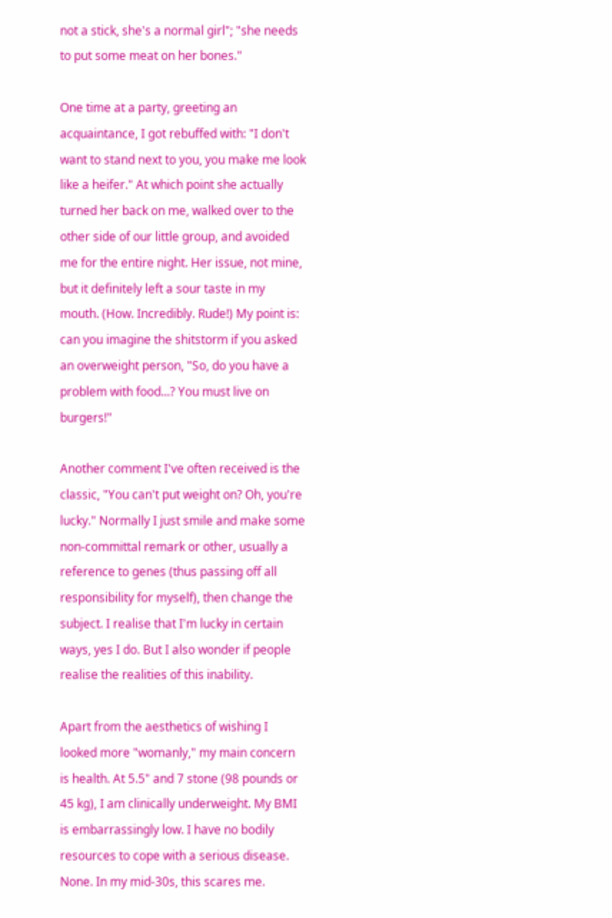not a stick, she's a normal girl"; "she needs to put some meat on her bones."

One time at a party, greeting an acquaintance, I got rebuffed with: "I don't want to stand next to you, you make me look like a heifer." At which point she actually turned her back on me, walked over to the other side of our little group, and avoided me for the entire night. Her issue, not mine, but it definitely left a sour taste in my mouth. (How. Incredibly. Rude!) My point is: can you imagine the shitstorm if you asked an overweight person, "So, do you have a problem with food...? You must live on burgers!"

Another comment I've often received is the classic, "You can't put weight on? Oh, you're lucky." Normally I just smile and make some non-committal remark or other, usually a reference to genes (thus passing off all responsibility for myself), then change the subject. I realise that I'm lucky in certain ways, yes I do. But I also wonder if people realise the realities of this inability.

Apart from the aesthetics of wishing I looked more "womanly," my main concern is health. At 5.5" and 7 stone (98 pounds or 45 kg), I am clinically underweight. My BMI is embarrassingly low. I have no bodily resources to cope with a serious disease. None. In my mid-30s, this scares me.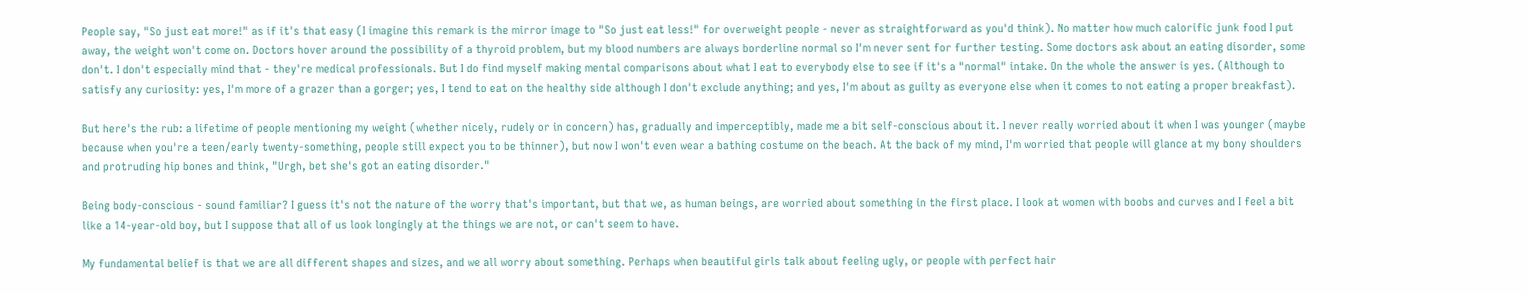People say, "So just eat more!" as if it's that easy (I imagine this remark is the mirror image to "So just eat less!" for overweight people - never as straightforward as you'd think). No matter how much calorific junk food I put away, the weight won't come on. Doctors hover around the possibility of a thyroid problem, but my blood numbers are always borderline normal so I'm never sent for further testing. Some doctors ask about an eating disorder, some don't. I don't especially mind that - they're medical professionals. But I do find myself making mental comparisons about what I eat to everybody else to see if it's a "normal" intake. On the whole the answer is yes. (Although to satisfy any curiosity: yes, I'm more of a grazer than a gorger; yes, I tend to eat on the healthy side although I don't exclude anything; and yes, I'm about as guilty as everyone else when it comes to not eating a proper breakfast).

But here's the rub: a lifetime of people mentioning my weight (whether nicely, rudely or in concern) has, gradually and imperceptibly, made me a bit self-conscious about it. I never really worried about it when I was younger (maybe because when you're a teen/early twenty-something, people still expect you to be thinner), but now I won't even wear a bathing costume on the beach. At the back of my mind, I'm worried that people will glance at my bony shoulders and protruding hip bones and think, "Urgh, bet she's got an eating disorder."

Being body-conscious - sound familiar? I guess it's not the nature of the worry that's important, but that we, as human beings, are worried about something in the first place. I look at women with boobs and curves and I feel a bit like a 14-year-old boy, but I suppose that all of us look longingly at the things we are not, or can't seem to have.

My fundamental belief is that we are all different shapes and sizes, and we all worry about something. Perhaps when beautiful girls talk about feeling ugly, or people with perfect hair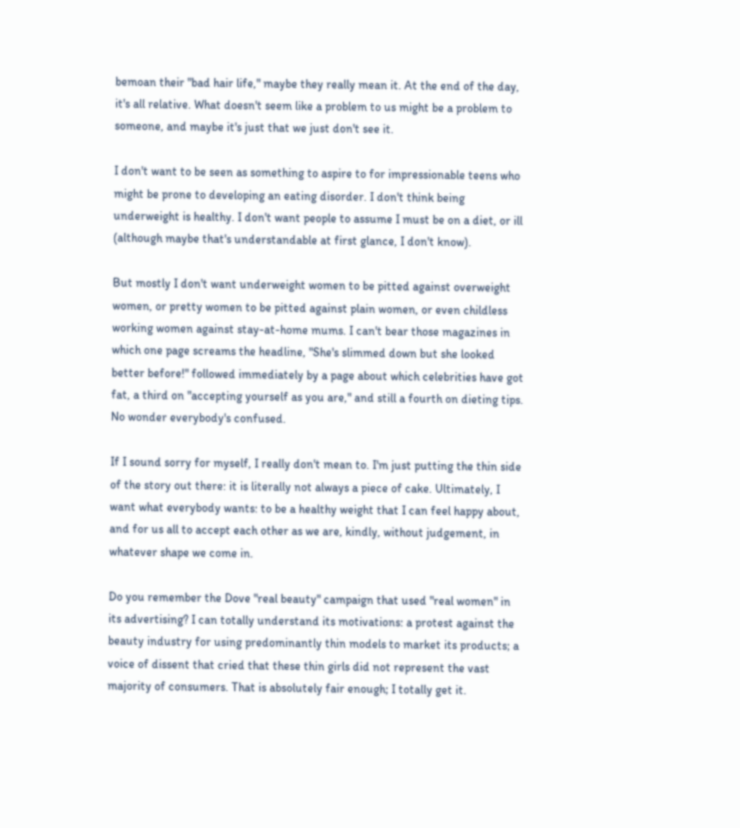bemoan their "bad hair life," maybe they really mean it. At the end of the day, it's all relative. What doesn't seem like a problem to us might be a problem to someone, and maybe it's just that we just don't see it.

I don't want to be seen as something to aspire to for impressionable teens who might be prone to developing an eating disorder. I don't think being underweight is healthy. I don't want people to assume I must be on a diet, or ill (although maybe that's understandable at first glance, I don't know).

But mostly I don't want underweight women to be pitted against overweight women, or pretty women to be pitted against plain women, or even childless working women against stay-at-home mums. I can't bear those magazines in which one page screams the headline, "She's slimmed down but she looked better before!" followed immediately by a page about which celebrities have got fat, a third on "accepting yourself as you are," and still a fourth on dieting tips. No wonder everybody's confused.

If I sound sorry for myself, I really don't mean to. I'm just putting the thin side of the story out there: it is literally not always a piece of cake. Ultimately, I want what everybody wants: to be a healthy weight that I can feel happy about, and for us all to accept each other as we are, kindly, without judgement, in whatever shape we come in.

Do you remember the Dove "real beauty" campaign that used "real women" in its advertising? I can totally understand its motivations: a protest against the beauty industry for using predominantly thin models to market its products; a voice of dissent that cried that these thin girls did not represent the vast majority of consumers. That is absolutely fair enough; I totally get it.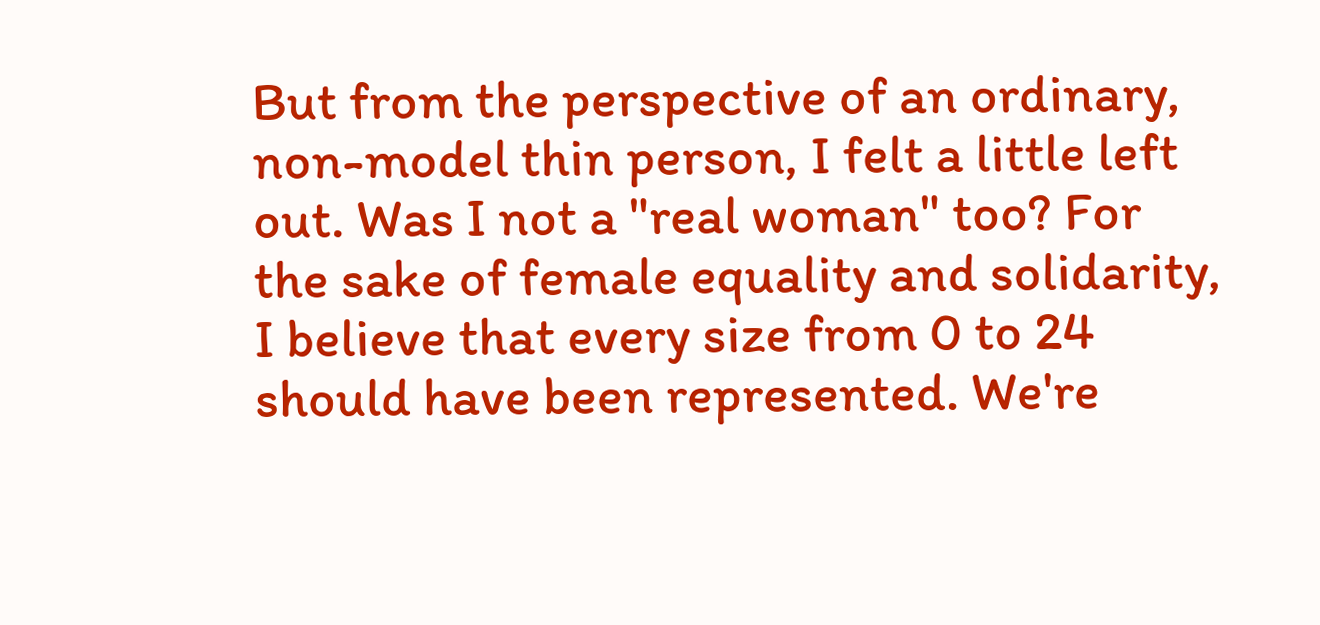But from the perspective of an ordinary, non-model thin person, I felt a little left out. Was I not a "real woman" too? For the sake of female equality and solidarity, I believe that every size from 0 to 24 should have been represented. We're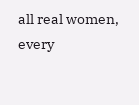all real women, every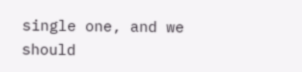single one, and we should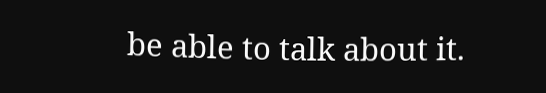be able to talk about it.